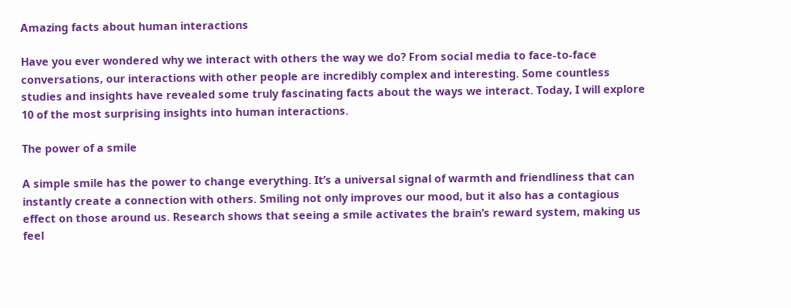Amazing facts about human interactions

Have you ever wondered why we interact with others the way we do? From social media to face-to-face conversations, our interactions with other people are incredibly complex and interesting. Some countless studies and insights have revealed some truly fascinating facts about the ways we interact. Today, I will explore 10 of the most surprising insights into human interactions.

The power of a smile

A simple smile has the power to change everything. It’s a universal signal of warmth and friendliness that can instantly create a connection with others. Smiling not only improves our mood, but it also has a contagious effect on those around us. Research shows that seeing a smile activates the brain’s reward system, making us feel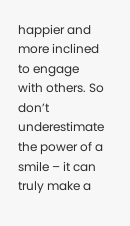happier and more inclined to engage with others. So don’t underestimate the power of a smile – it can truly make a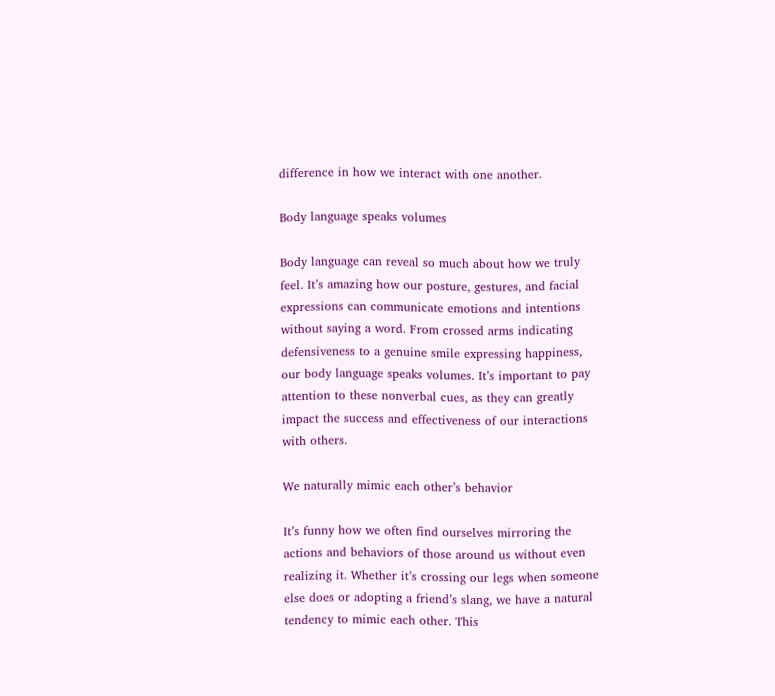difference in how we interact with one another.

Body language speaks volumes

Body language can reveal so much about how we truly feel. It’s amazing how our posture, gestures, and facial expressions can communicate emotions and intentions without saying a word. From crossed arms indicating defensiveness to a genuine smile expressing happiness, our body language speaks volumes. It’s important to pay attention to these nonverbal cues, as they can greatly impact the success and effectiveness of our interactions with others.

We naturally mimic each other’s behavior

It’s funny how we often find ourselves mirroring the actions and behaviors of those around us without even realizing it. Whether it’s crossing our legs when someone else does or adopting a friend’s slang, we have a natural tendency to mimic each other. This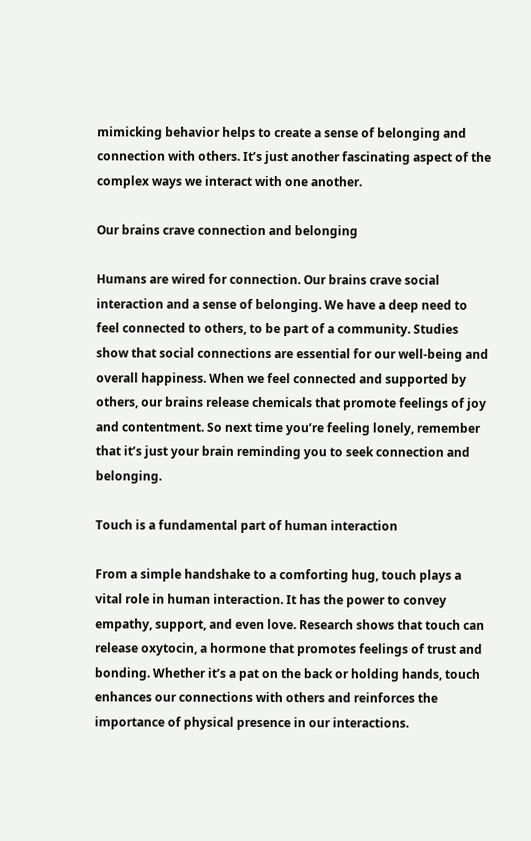mimicking behavior helps to create a sense of belonging and connection with others. It’s just another fascinating aspect of the complex ways we interact with one another.

Our brains crave connection and belonging

Humans are wired for connection. Our brains crave social interaction and a sense of belonging. We have a deep need to feel connected to others, to be part of a community. Studies show that social connections are essential for our well-being and overall happiness. When we feel connected and supported by others, our brains release chemicals that promote feelings of joy and contentment. So next time you’re feeling lonely, remember that it’s just your brain reminding you to seek connection and belonging.

Touch is a fundamental part of human interaction

From a simple handshake to a comforting hug, touch plays a vital role in human interaction. It has the power to convey empathy, support, and even love. Research shows that touch can release oxytocin, a hormone that promotes feelings of trust and bonding. Whether it’s a pat on the back or holding hands, touch enhances our connections with others and reinforces the importance of physical presence in our interactions.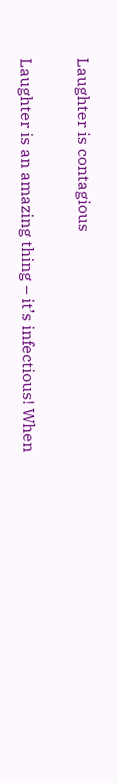Laughter is contagious

Laughter is an amazing thing – it’s infectious! When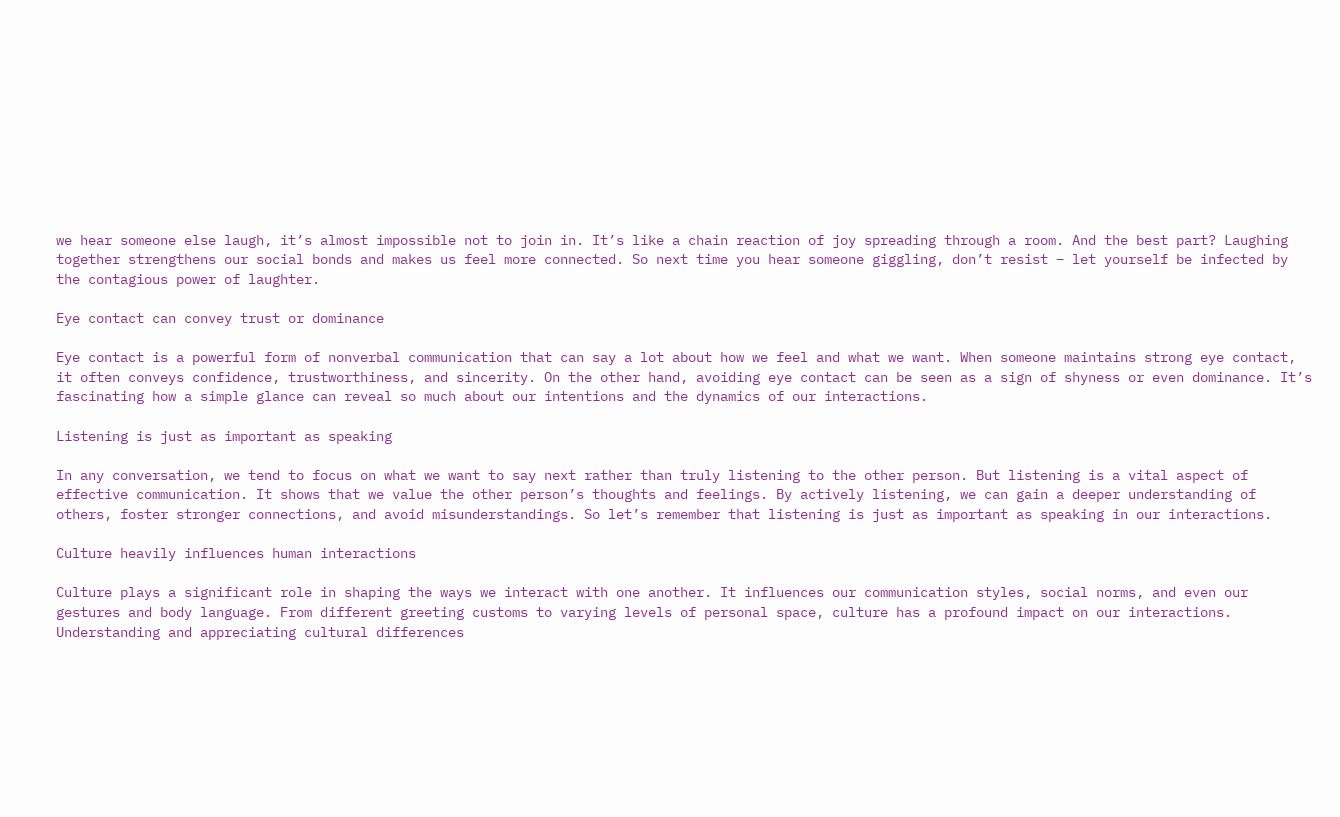we hear someone else laugh, it’s almost impossible not to join in. It’s like a chain reaction of joy spreading through a room. And the best part? Laughing together strengthens our social bonds and makes us feel more connected. So next time you hear someone giggling, don’t resist – let yourself be infected by the contagious power of laughter.

Eye contact can convey trust or dominance

Eye contact is a powerful form of nonverbal communication that can say a lot about how we feel and what we want. When someone maintains strong eye contact, it often conveys confidence, trustworthiness, and sincerity. On the other hand, avoiding eye contact can be seen as a sign of shyness or even dominance. It’s fascinating how a simple glance can reveal so much about our intentions and the dynamics of our interactions.

Listening is just as important as speaking

In any conversation, we tend to focus on what we want to say next rather than truly listening to the other person. But listening is a vital aspect of effective communication. It shows that we value the other person’s thoughts and feelings. By actively listening, we can gain a deeper understanding of others, foster stronger connections, and avoid misunderstandings. So let’s remember that listening is just as important as speaking in our interactions.

Culture heavily influences human interactions

Culture plays a significant role in shaping the ways we interact with one another. It influences our communication styles, social norms, and even our gestures and body language. From different greeting customs to varying levels of personal space, culture has a profound impact on our interactions. Understanding and appreciating cultural differences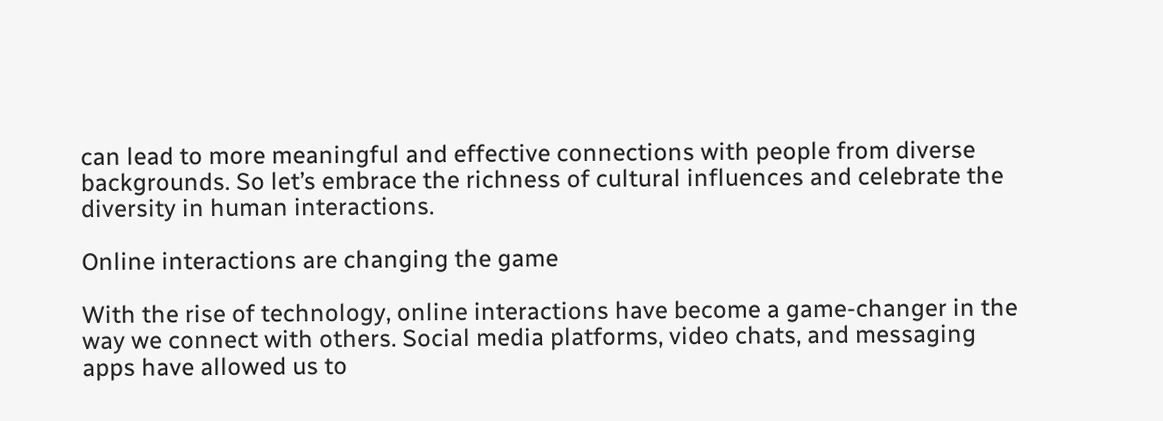can lead to more meaningful and effective connections with people from diverse backgrounds. So let’s embrace the richness of cultural influences and celebrate the diversity in human interactions.

Online interactions are changing the game

With the rise of technology, online interactions have become a game-changer in the way we connect with others. Social media platforms, video chats, and messaging apps have allowed us to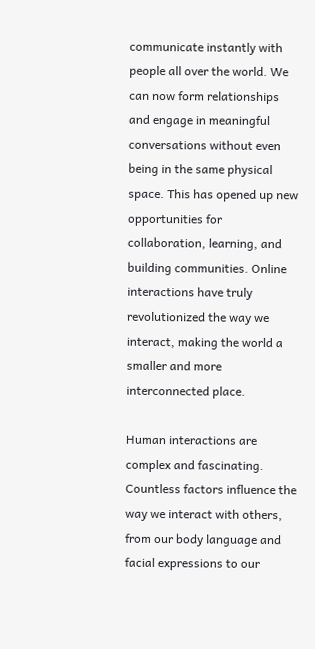communicate instantly with people all over the world. We can now form relationships and engage in meaningful conversations without even being in the same physical space. This has opened up new opportunities for collaboration, learning, and building communities. Online interactions have truly revolutionized the way we interact, making the world a smaller and more interconnected place.

Human interactions are complex and fascinating. Countless factors influence the way we interact with others, from our body language and facial expressions to our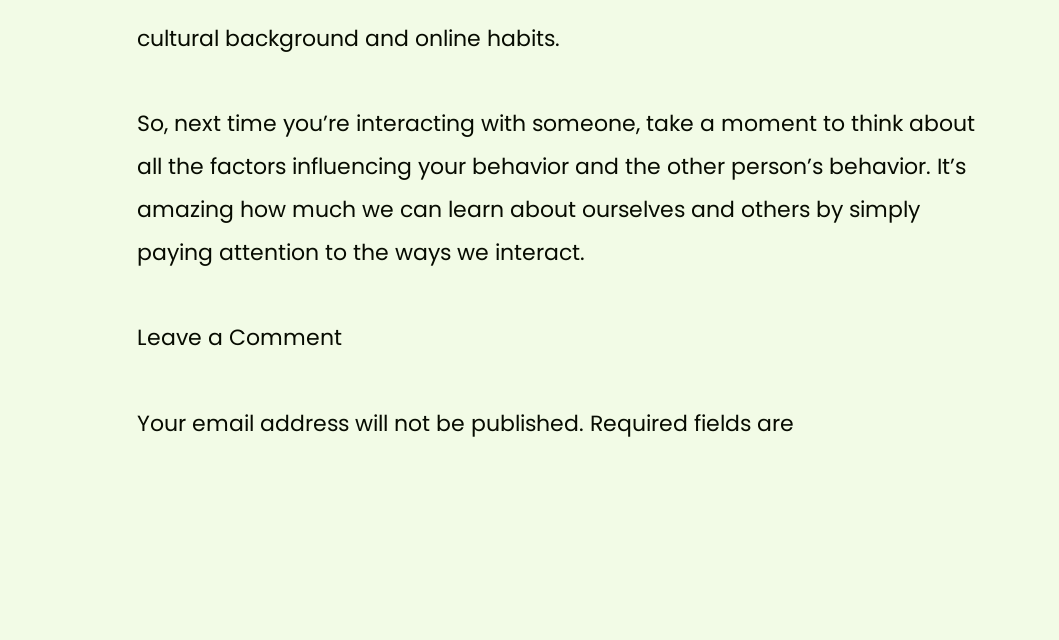cultural background and online habits.

So, next time you’re interacting with someone, take a moment to think about all the factors influencing your behavior and the other person’s behavior. It’s amazing how much we can learn about ourselves and others by simply paying attention to the ways we interact.

Leave a Comment

Your email address will not be published. Required fields are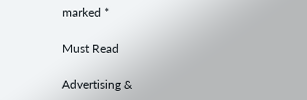marked *

Must Read

Advertising &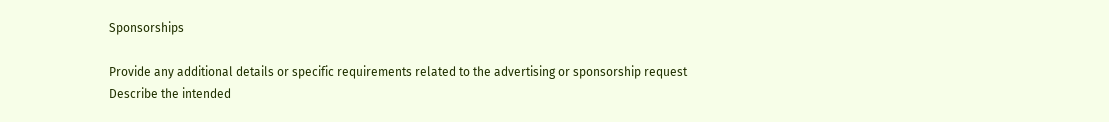Sponsorships

Provide any additional details or specific requirements related to the advertising or sponsorship request
Describe the intended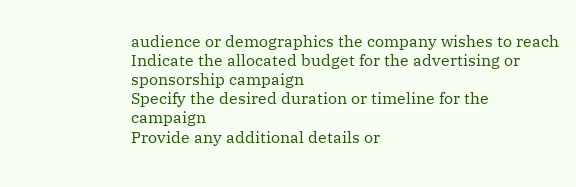audience or demographics the company wishes to reach
Indicate the allocated budget for the advertising or sponsorship campaign
Specify the desired duration or timeline for the campaign
Provide any additional details or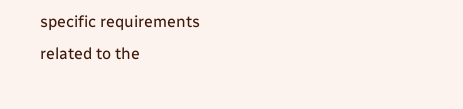specific requirements related to the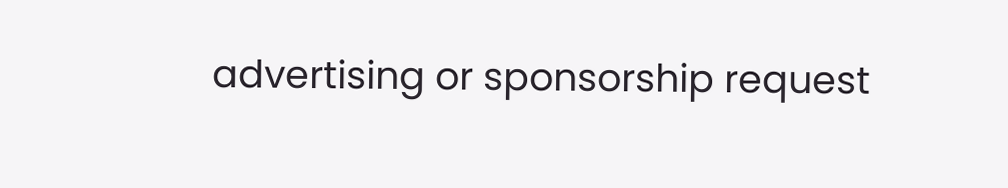advertising or sponsorship request